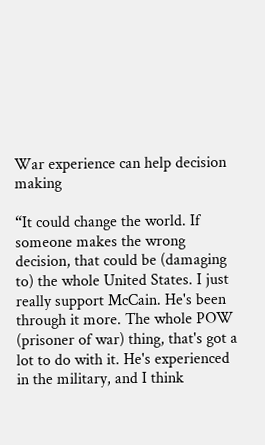War experience can help decision making

“It could change the world. If someone makes the wrong decision, that could be (damaging to) the whole United States. I just really support McCain. He's been through it more. The whole POW (prisoner of war) thing, that's got a lot to do with it. He's experienced in the military, and I think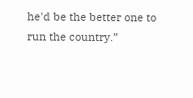he'd be the better one to run the country.”